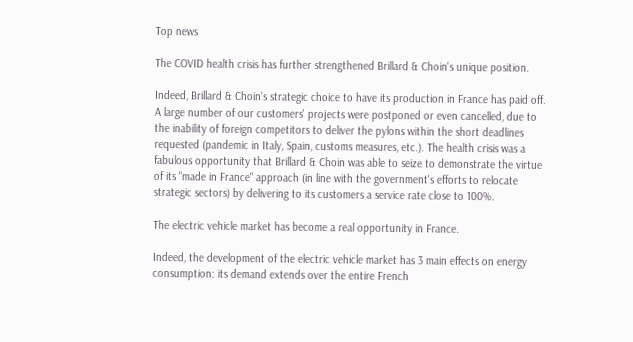Top news

The COVID health crisis has further strengthened Brillard & Choin's unique position.

Indeed, Brillard & Choin's strategic choice to have its production in France has paid off. A large number of our customers' projects were postponed or even cancelled, due to the inability of foreign competitors to deliver the pylons within the short deadlines requested (pandemic in Italy, Spain, customs measures, etc.). The health crisis was a fabulous opportunity that Brillard & Choin was able to seize to demonstrate the virtue of its "made in France" approach (in line with the government's efforts to relocate strategic sectors) by delivering to its customers a service rate close to 100%.

The electric vehicle market has become a real opportunity in France.

Indeed, the development of the electric vehicle market has 3 main effects on energy consumption: its demand extends over the entire French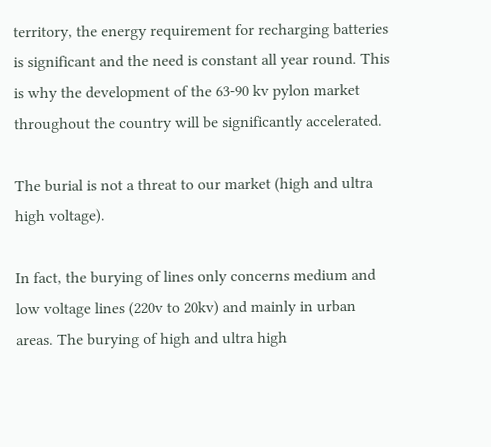territory, the energy requirement for recharging batteries is significant and the need is constant all year round. This is why the development of the 63-90 kv pylon market throughout the country will be significantly accelerated.

The burial is not a threat to our market (high and ultra high voltage).

In fact, the burying of lines only concerns medium and low voltage lines (220v to 20kv) and mainly in urban areas. The burying of high and ultra high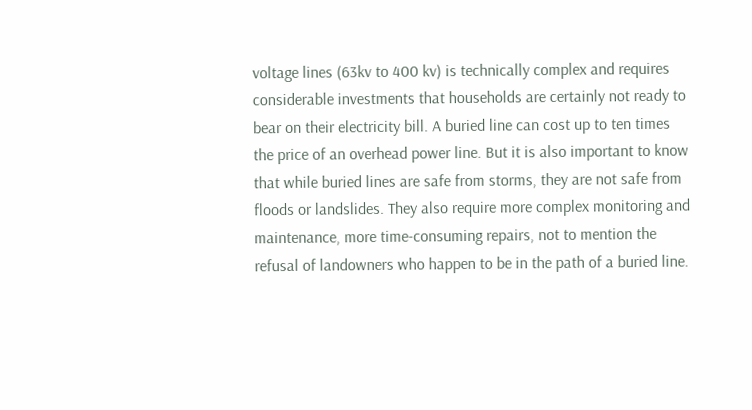voltage lines (63kv to 400 kv) is technically complex and requires considerable investments that households are certainly not ready to bear on their electricity bill. A buried line can cost up to ten times the price of an overhead power line. But it is also important to know that while buried lines are safe from storms, they are not safe from floods or landslides. They also require more complex monitoring and maintenance, more time-consuming repairs, not to mention the refusal of landowners who happen to be in the path of a buried line.